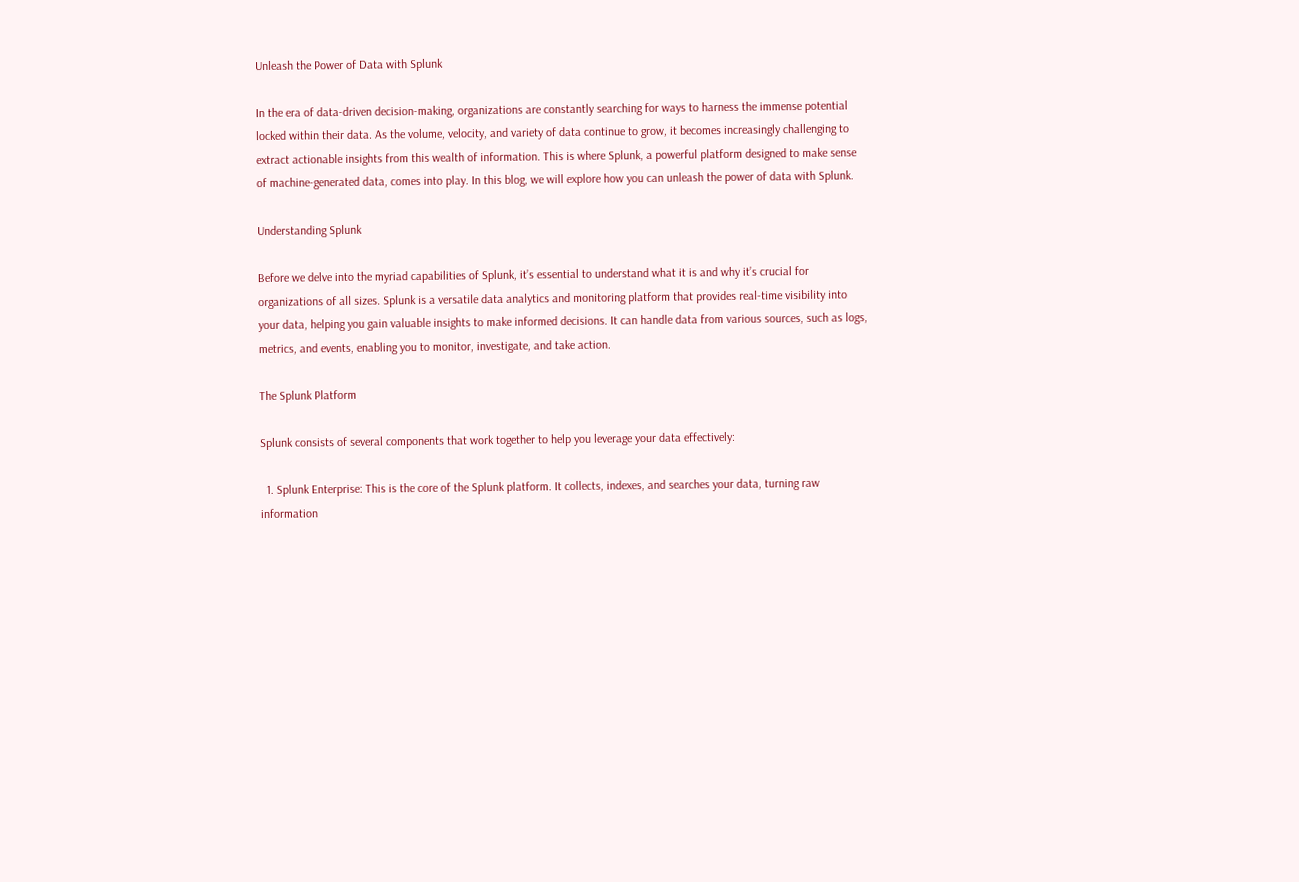Unleash the Power of Data with Splunk

In the era of data-driven decision-making, organizations are constantly searching for ways to harness the immense potential locked within their data. As the volume, velocity, and variety of data continue to grow, it becomes increasingly challenging to extract actionable insights from this wealth of information. This is where Splunk, a powerful platform designed to make sense of machine-generated data, comes into play. In this blog, we will explore how you can unleash the power of data with Splunk.

Understanding Splunk

Before we delve into the myriad capabilities of Splunk, it’s essential to understand what it is and why it’s crucial for organizations of all sizes. Splunk is a versatile data analytics and monitoring platform that provides real-time visibility into your data, helping you gain valuable insights to make informed decisions. It can handle data from various sources, such as logs, metrics, and events, enabling you to monitor, investigate, and take action.

The Splunk Platform

Splunk consists of several components that work together to help you leverage your data effectively:

  1. Splunk Enterprise: This is the core of the Splunk platform. It collects, indexes, and searches your data, turning raw information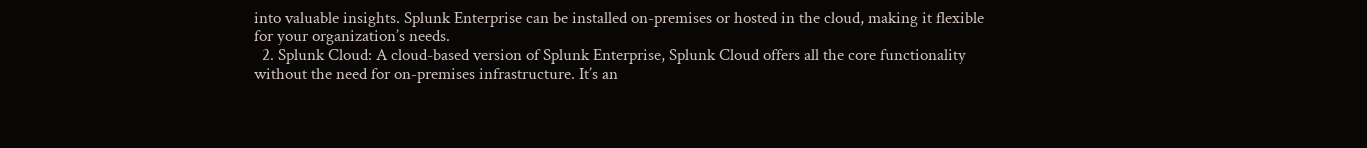into valuable insights. Splunk Enterprise can be installed on-premises or hosted in the cloud, making it flexible for your organization’s needs.
  2. Splunk Cloud: A cloud-based version of Splunk Enterprise, Splunk Cloud offers all the core functionality without the need for on-premises infrastructure. It’s an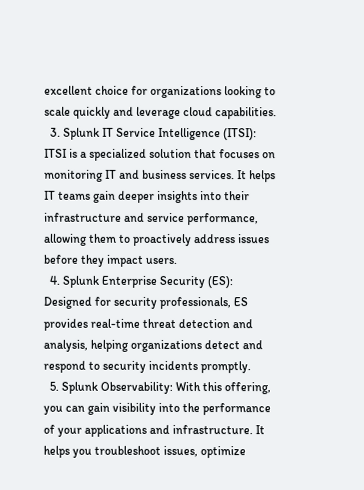excellent choice for organizations looking to scale quickly and leverage cloud capabilities.
  3. Splunk IT Service Intelligence (ITSI): ITSI is a specialized solution that focuses on monitoring IT and business services. It helps IT teams gain deeper insights into their infrastructure and service performance, allowing them to proactively address issues before they impact users.
  4. Splunk Enterprise Security (ES): Designed for security professionals, ES provides real-time threat detection and analysis, helping organizations detect and respond to security incidents promptly.
  5. Splunk Observability: With this offering, you can gain visibility into the performance of your applications and infrastructure. It helps you troubleshoot issues, optimize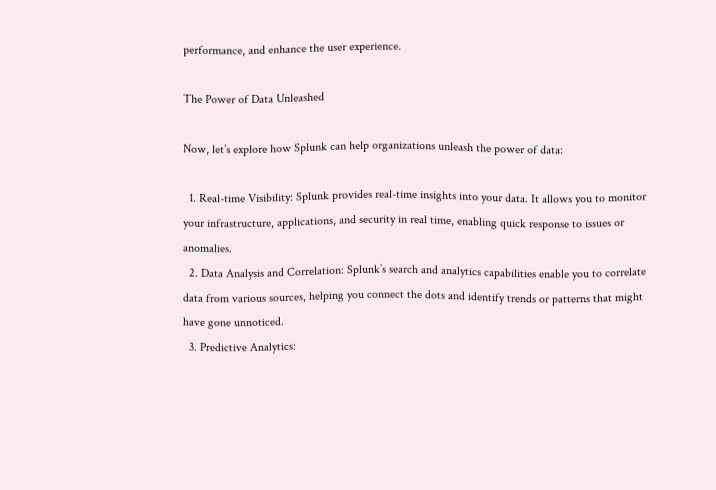performance, and enhance the user experience.

The Power of Data Unleashed

Now, let’s explore how Splunk can help organizations unleash the power of data:

  1. Real-time Visibility: Splunk provides real-time insights into your data. It allows you to monitor your infrastructure, applications, and security in real time, enabling quick response to issues or anomalies.
  2. Data Analysis and Correlation: Splunk’s search and analytics capabilities enable you to correlate data from various sources, helping you connect the dots and identify trends or patterns that might have gone unnoticed.
  3. Predictive Analytics: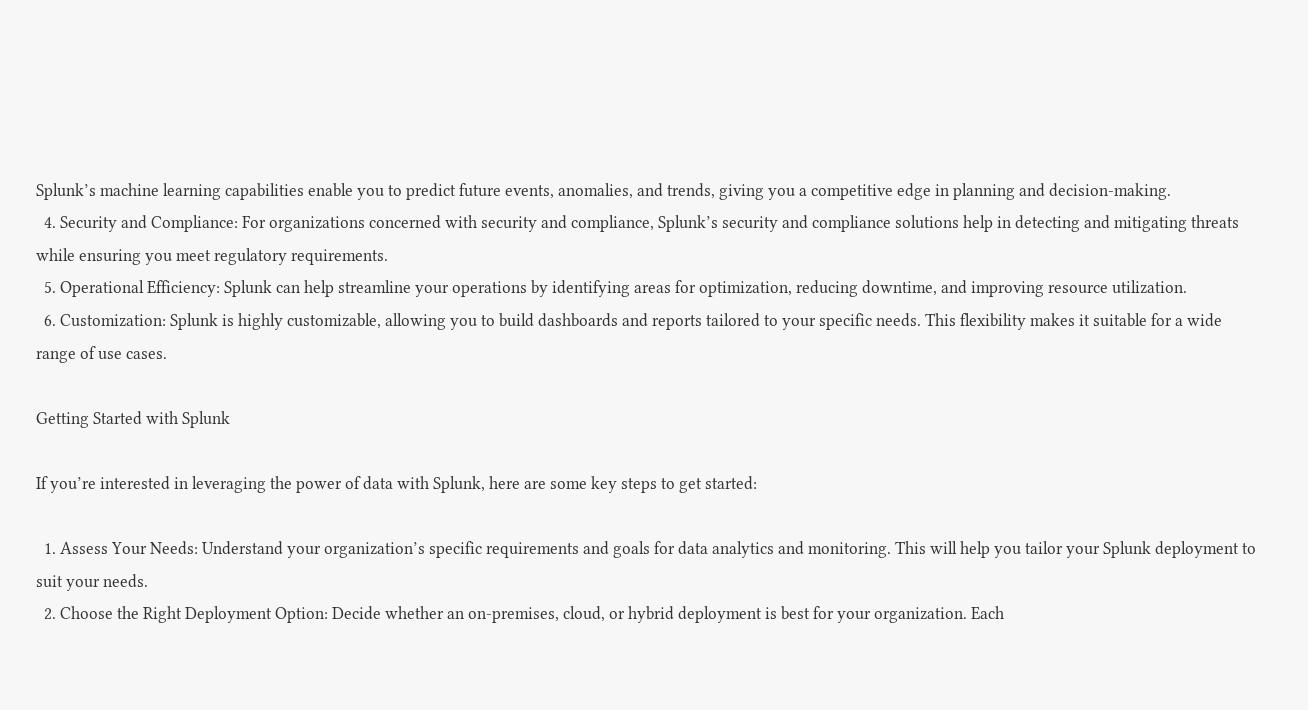Splunk’s machine learning capabilities enable you to predict future events, anomalies, and trends, giving you a competitive edge in planning and decision-making.
  4. Security and Compliance: For organizations concerned with security and compliance, Splunk’s security and compliance solutions help in detecting and mitigating threats while ensuring you meet regulatory requirements.
  5. Operational Efficiency: Splunk can help streamline your operations by identifying areas for optimization, reducing downtime, and improving resource utilization.
  6. Customization: Splunk is highly customizable, allowing you to build dashboards and reports tailored to your specific needs. This flexibility makes it suitable for a wide range of use cases.

Getting Started with Splunk

If you’re interested in leveraging the power of data with Splunk, here are some key steps to get started:

  1. Assess Your Needs: Understand your organization’s specific requirements and goals for data analytics and monitoring. This will help you tailor your Splunk deployment to suit your needs.
  2. Choose the Right Deployment Option: Decide whether an on-premises, cloud, or hybrid deployment is best for your organization. Each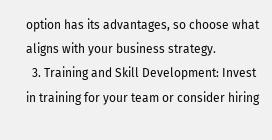option has its advantages, so choose what aligns with your business strategy.
  3. Training and Skill Development: Invest in training for your team or consider hiring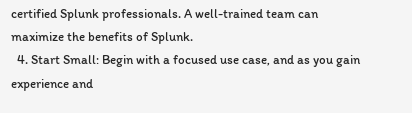certified Splunk professionals. A well-trained team can maximize the benefits of Splunk.
  4. Start Small: Begin with a focused use case, and as you gain experience and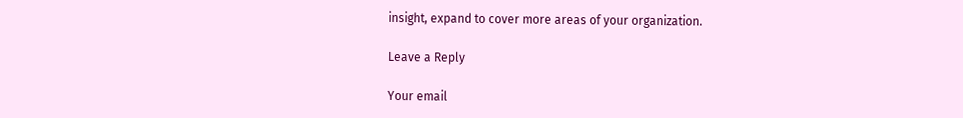insight, expand to cover more areas of your organization.

Leave a Reply

Your email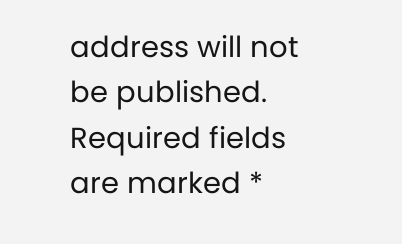address will not be published. Required fields are marked *